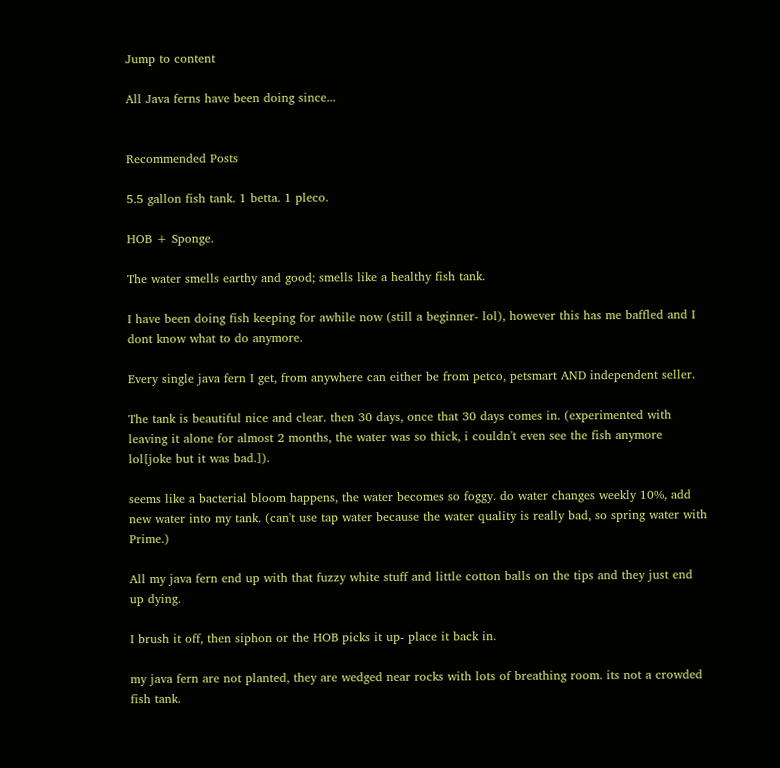Jump to content

All Java ferns have been doing since...


Recommended Posts

5.5 gallon fish tank. 1 betta. 1 pleco.

HOB + Sponge.

The water smells earthy and good; smells like a healthy fish tank.

I have been doing fish keeping for awhile now (still a beginner- lol), however this has me baffled and I dont know what to do anymore.

Every single java fern I get, from anywhere can either be from petco, petsmart AND independent seller.

The tank is beautiful nice and clear. then 30 days, once that 30 days comes in. (experimented with leaving it alone for almost 2 months, the water was so thick, i couldn't even see the fish anymore lol[joke but it was bad.]).

seems like a bacterial bloom happens, the water becomes so foggy. do water changes weekly 10%, add new water into my tank. (can't use tap water because the water quality is really bad, so spring water with Prime.)

All my java fern end up with that fuzzy white stuff and little cotton balls on the tips and they just end up dying.

I brush it off, then siphon or the HOB picks it up- place it back in.

my java fern are not planted, they are wedged near rocks with lots of breathing room. its not a crowded fish tank.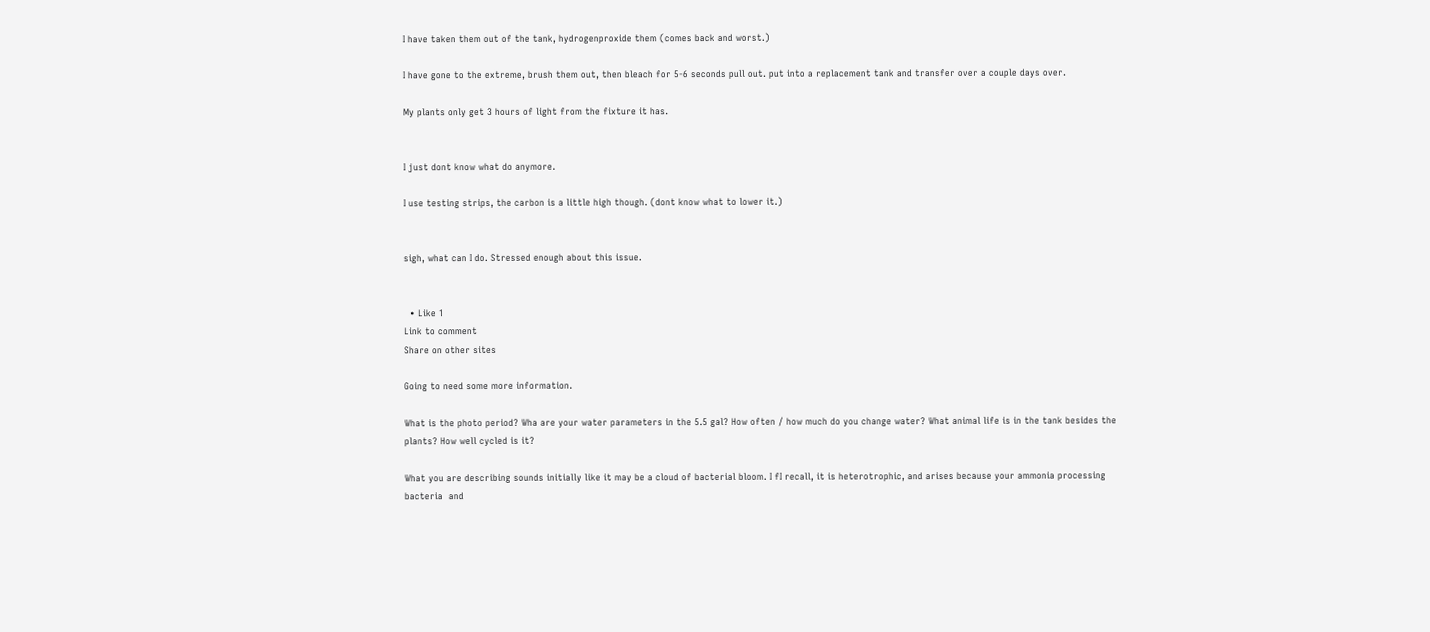I have taken them out of the tank, hydrogenproxide them (comes back and worst.)

I have gone to the extreme, brush them out, then bleach for 5-6 seconds pull out. put into a replacement tank and transfer over a couple days over.

My plants only get 3 hours of light from the fixture it has.


I just dont know what do anymore.

I use testing strips, the carbon is a little high though. (dont know what to lower it.)


sigh, what can I do. Stressed enough about this issue.


  • Like 1
Link to comment
Share on other sites

Going to need some more information.

What is the photo period? Wha are your water parameters in the 5.5 gal? How often / how much do you change water? What animal life is in the tank besides the plants? How well cycled is it?

What you are describing sounds initially like it may be a cloud of bacterial bloom. I fI recall, it is heterotrophic, and arises because your ammonia processing bacteria  and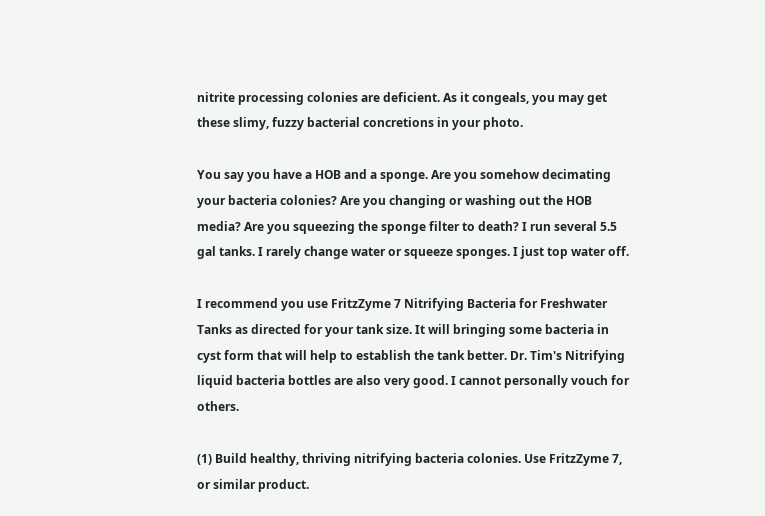nitrite processing colonies are deficient. As it congeals, you may get these slimy, fuzzy bacterial concretions in your photo.

You say you have a HOB and a sponge. Are you somehow decimating your bacteria colonies? Are you changing or washing out the HOB media? Are you squeezing the sponge filter to death? I run several 5.5 gal tanks. I rarely change water or squeeze sponges. I just top water off.

I recommend you use FritzZyme 7 Nitrifying Bacteria for Freshwater Tanks as directed for your tank size. It will bringing some bacteria in cyst form that will help to establish the tank better. Dr. Tim's Nitrifying liquid bacteria bottles are also very good. I cannot personally vouch for others.

(1) Build healthy, thriving nitrifying bacteria colonies. Use FritzZyme 7, or similar product.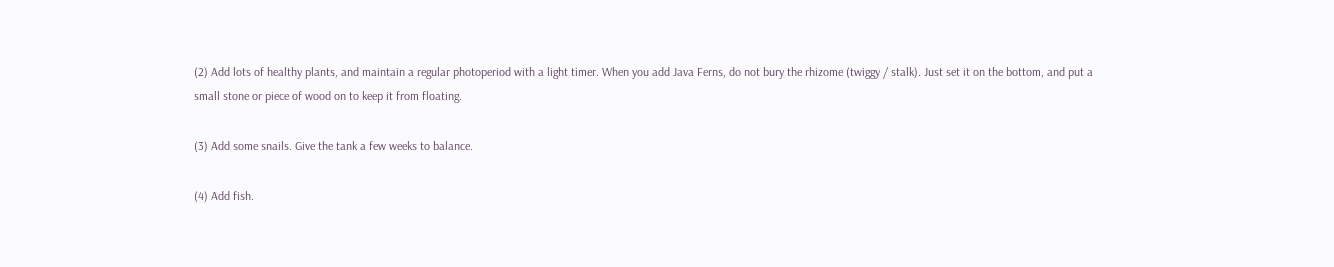(2) Add lots of healthy plants, and maintain a regular photoperiod with a light timer. When you add Java Ferns, do not bury the rhizome (twiggy / stalk). Just set it on the bottom, and put a small stone or piece of wood on to keep it from floating.

(3) Add some snails. Give the tank a few weeks to balance.

(4) Add fish.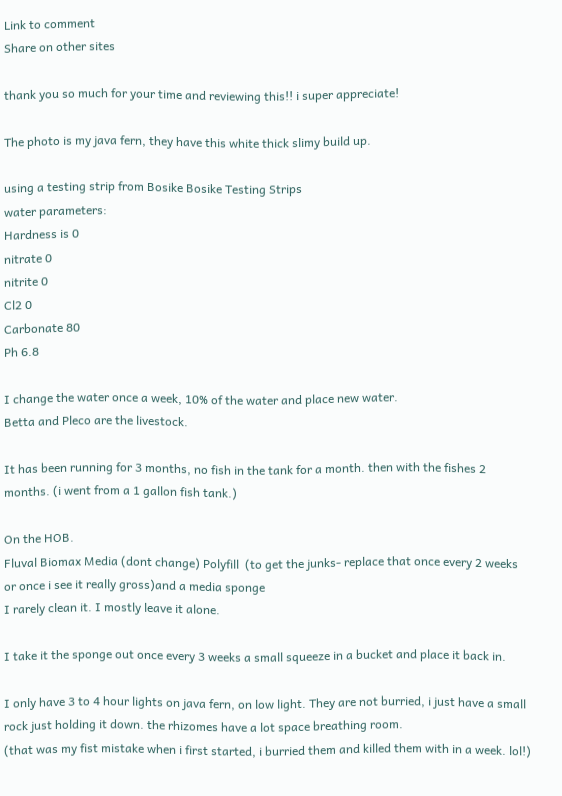Link to comment
Share on other sites

thank you so much for your time and reviewing this!! i super appreciate!

The photo is my java fern, they have this white thick slimy build up.

using a testing strip from Bosike Bosike Testing Strips
water parameters:
Hardness is 0
nitrate 0
nitrite 0
Cl2 0
Carbonate 80
Ph 6.8

I change the water once a week, 10% of the water and place new water.
Betta and Pleco are the livestock.

It has been running for 3 months, no fish in the tank for a month. then with the fishes 2 months. (i went from a 1 gallon fish tank.)

On the HOB.
Fluval Biomax Media (dont change) Polyfill  (to get the junks- replace that once every 2 weeks or once i see it really gross)and a media sponge
I rarely clean it. I mostly leave it alone.

I take it the sponge out once every 3 weeks a small squeeze in a bucket and place it back in.

I only have 3 to 4 hour lights on java fern, on low light. They are not burried, i just have a small rock just holding it down. the rhizomes have a lot space breathing room.
(that was my fist mistake when i first started, i burried them and killed them with in a week. lol!)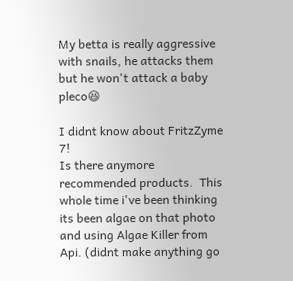My betta is really aggressive with snails, he attacks them but he won't attack a baby pleco😆

I didnt know about FritzZyme 7!
Is there anymore recommended products.  This whole time i've been thinking its been algae on that photo and using Algae Killer from Api. (didnt make anything go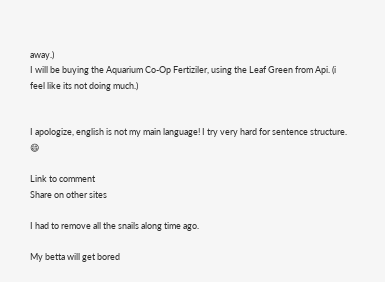away.)
I will be buying the Aquarium Co-Op Fertiziler, using the Leaf Green from Api. (i feel like its not doing much.)


I apologize, english is not my main language! I try very hard for sentence structure. 😄

Link to comment
Share on other sites

I had to remove all the snails along time ago.

My betta will get bored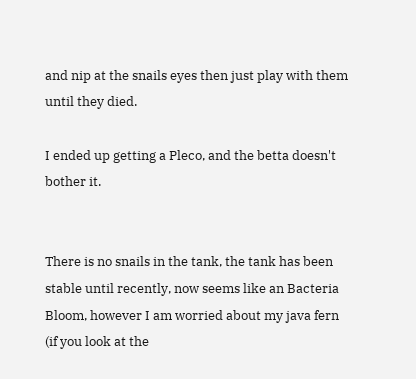and nip at the snails eyes then just play with them until they died.

I ended up getting a Pleco, and the betta doesn't bother it.


There is no snails in the tank, the tank has been stable until recently, now seems like an Bacteria Bloom, however I am worried about my java fern (if you look at the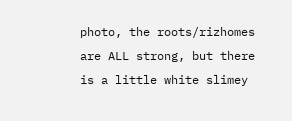photo, the roots/rizhomes are ALL strong, but there is a little white slimey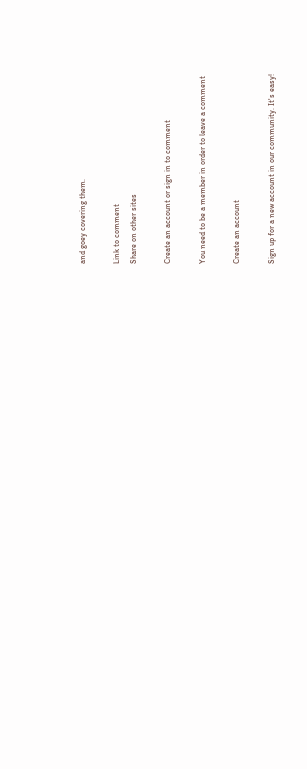and goey covering them.

Link to comment
Share on other sites

Create an account or sign in to comment

You need to be a member in order to leave a comment

Create an account

Sign up for a new account in our community. It's easy!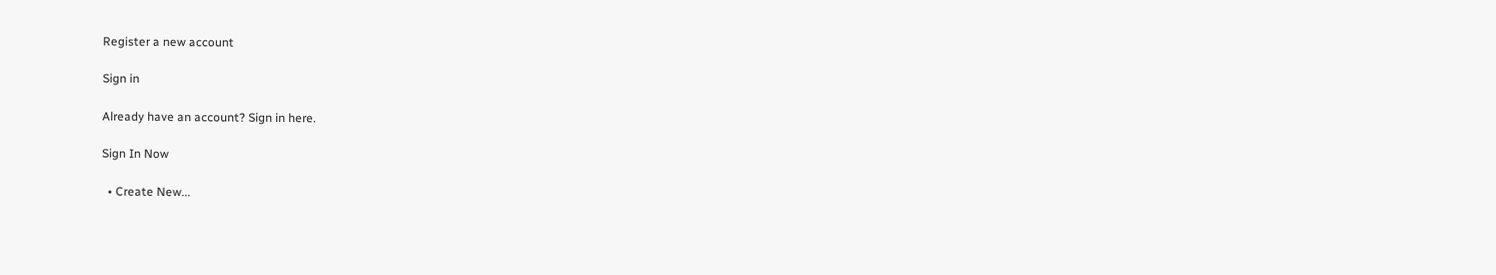Register a new account

Sign in

Already have an account? Sign in here.

Sign In Now

  • Create New...